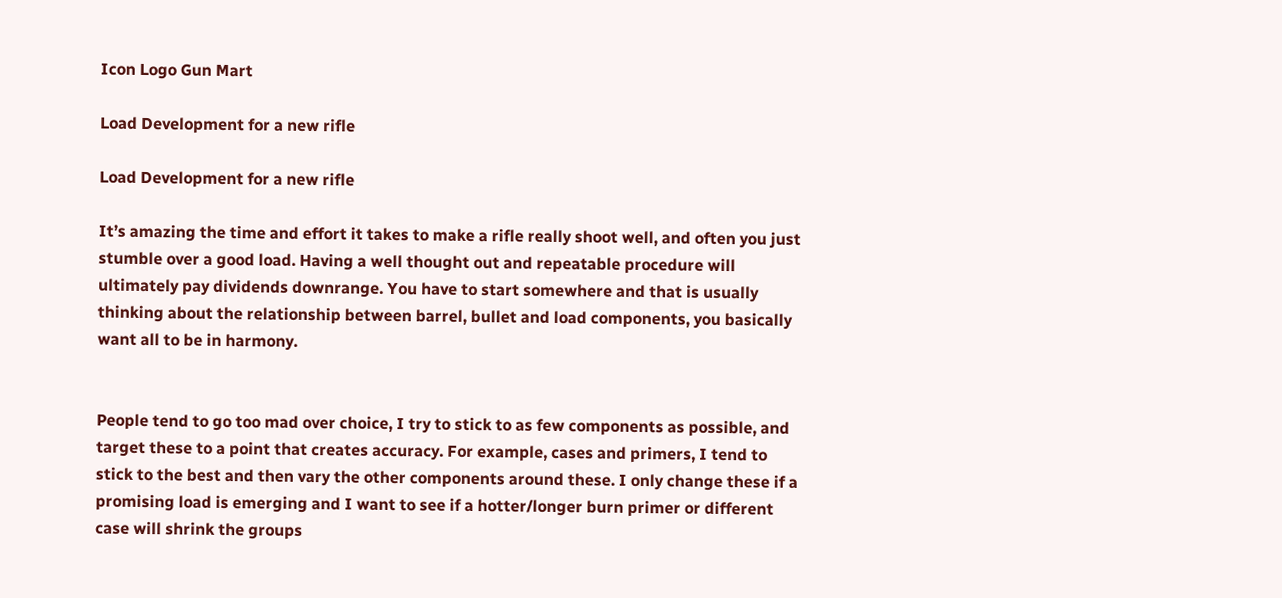Icon Logo Gun Mart

Load Development for a new rifle

Load Development for a new rifle

It’s amazing the time and effort it takes to make a rifle really shoot well, and often you just stumble over a good load. Having a well thought out and repeatable procedure will ultimately pay dividends downrange. You have to start somewhere and that is usually thinking about the relationship between barrel, bullet and load components, you basically want all to be in harmony.


People tend to go too mad over choice, I try to stick to as few components as possible, and target these to a point that creates accuracy. For example, cases and primers, I tend to stick to the best and then vary the other components around these. I only change these if a promising load is emerging and I want to see if a hotter/longer burn primer or different case will shrink the groups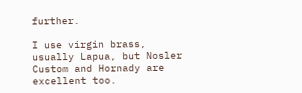further.

I use virgin brass, usually Lapua, but Nosler Custom and Hornady are excellent too.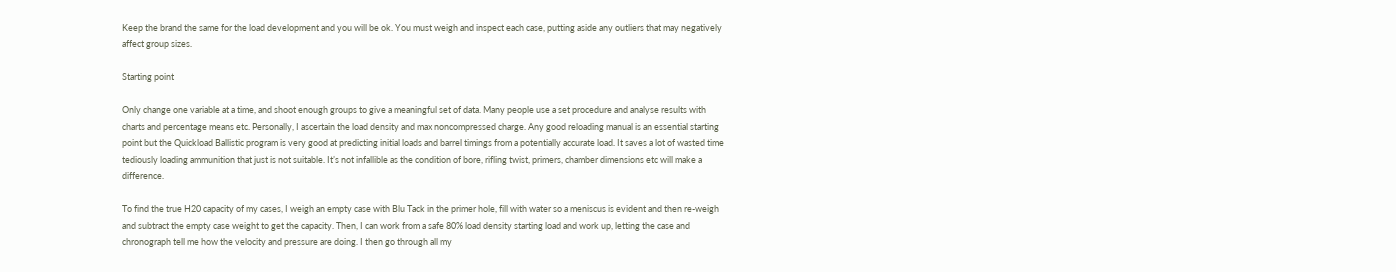Keep the brand the same for the load development and you will be ok. You must weigh and inspect each case, putting aside any outliers that may negatively affect group sizes.

Starting point

Only change one variable at a time, and shoot enough groups to give a meaningful set of data. Many people use a set procedure and analyse results with charts and percentage means etc. Personally, I ascertain the load density and max noncompressed charge. Any good reloading manual is an essential starting point but the Quickload Ballistic program is very good at predicting initial loads and barrel timings from a potentially accurate load. It saves a lot of wasted time tediously loading ammunition that just is not suitable. It’s not infallible as the condition of bore, rifling twist, primers, chamber dimensions etc will make a difference.

To find the true H20 capacity of my cases, I weigh an empty case with Blu Tack in the primer hole, fill with water so a meniscus is evident and then re-weigh and subtract the empty case weight to get the capacity. Then, I can work from a safe 80% load density starting load and work up, letting the case and chronograph tell me how the velocity and pressure are doing. I then go through all my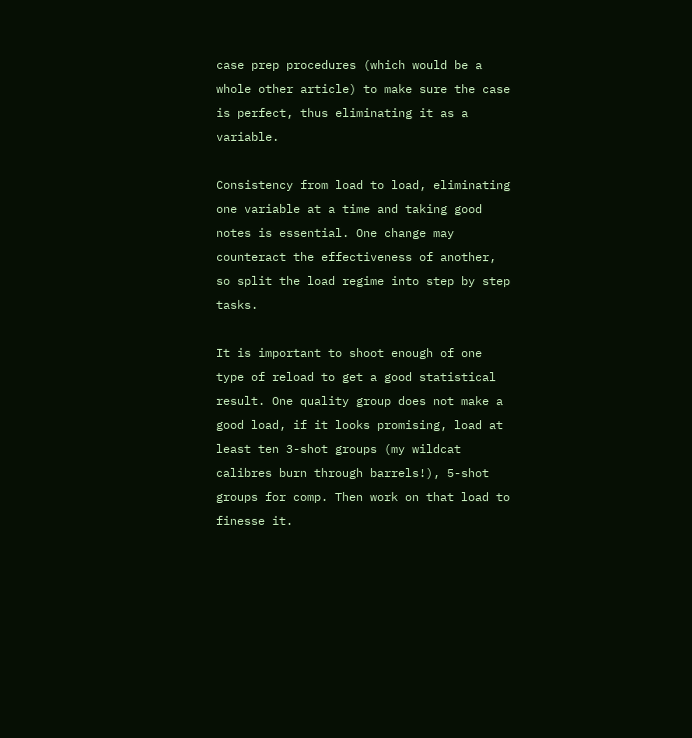case prep procedures (which would be a whole other article) to make sure the case is perfect, thus eliminating it as a variable.

Consistency from load to load, eliminating one variable at a time and taking good notes is essential. One change may counteract the effectiveness of another, so split the load regime into step by step tasks.

It is important to shoot enough of one type of reload to get a good statistical result. One quality group does not make a good load, if it looks promising, load at least ten 3-shot groups (my wildcat calibres burn through barrels!), 5-shot groups for comp. Then work on that load to finesse it.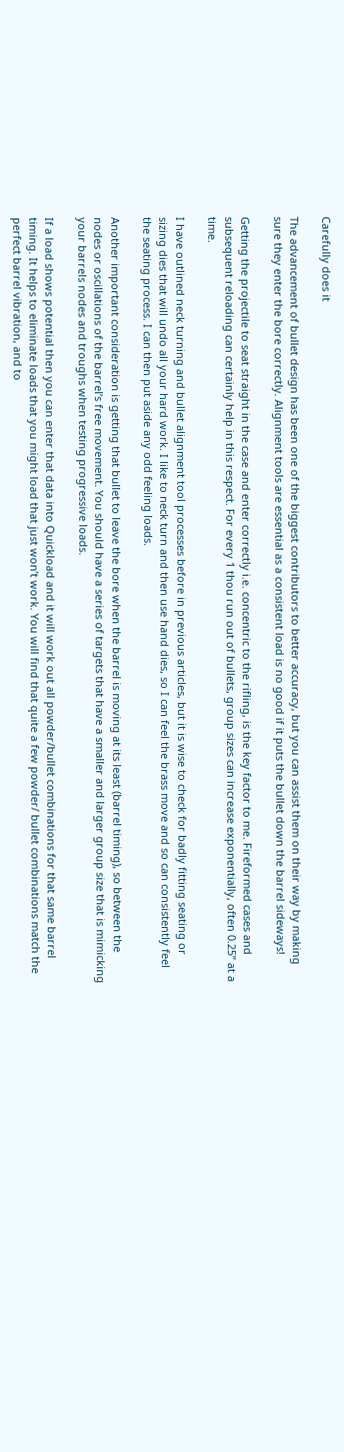Carefully does it

The advancement of bullet design has been one of the biggest contributors to better accuracy, but you can assist them on their way by making sure they enter the bore correctly. Alignment tools are essential as a consistent load is no good if it puts the bullet down the barrel sideways!

Getting the projectile to seat straight in the case and enter correctly i.e. concentric to the rifling, is the key factor to me. Fireformed cases and subsequent reloading can certainly help in this respect. For every 1 thou run out of bullets, group sizes can increase exponentially, often 0.25” at a time.

I have outlined neck turning and bullet alignment tool processes before in previous articles, but it is wise to check for badly fitting seating or sizing dies that will undo all your hard work. I like to neck turn and then use hand dies, so I can feel the brass move and so can consistently feel the seating process. I can then put aside any odd feeling loads.

Another important consideration is getting that bullet to leave the bore when the barrel is moving at its least (barrel timing), so between the nodes or oscillations of the barrel’s free movement. You should have a series of targets that have a smaller and larger group size that is mimicking your barrels nodes and troughs when testing progressive loads.

If a load shows potential then you can enter that data into Quickload and it will work out all powder/bullet combinations for that same barrel timing. It helps to eliminate loads that you might load that just won’t work. You will find that quite a few powder/ bullet combinations match the perfect barrel vibration, and to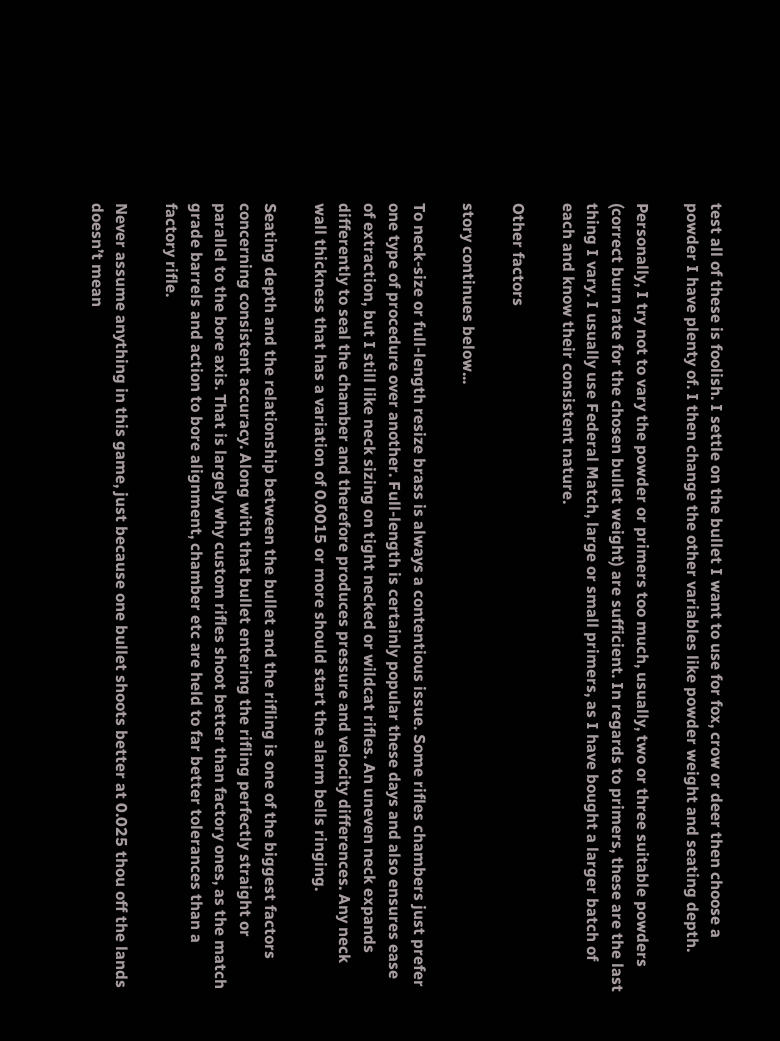test all of these is foolish. I settle on the bullet I want to use for fox, crow or deer then choose a powder I have plenty of. I then change the other variables like powder weight and seating depth.

Personally, I try not to vary the powder or primers too much, usually, two or three suitable powders (correct burn rate for the chosen bullet weight) are sufficient. In regards to primers, these are the last thing I vary. I usually use Federal Match, large or small primers, as I have bought a larger batch of each and know their consistent nature.

Other factors

story continues below...

To neck-size or full-length resize brass is always a contentious issue. Some rifles chambers just prefer one type of procedure over another. Full-length is certainly popular these days and also ensures ease of extraction, but I still like neck sizing on tight necked or wildcat rifles. An uneven neck expands differently to seal the chamber and therefore produces pressure and velocity differences. Any neck wall thickness that has a variation of 0.0015 or more should start the alarm bells ringing.

Seating depth and the relationship between the bullet and the rifling is one of the biggest factors concerning consistent accuracy. Along with that bullet entering the rifling perfectly straight or parallel to the bore axis. That is largely why custom rifles shoot better than factory ones, as the match grade barrels and action to bore alignment, chamber etc are held to far better tolerances than a factory rifle.

Never assume anything in this game, just because one bullet shoots better at 0.025 thou off the lands doesn’t mean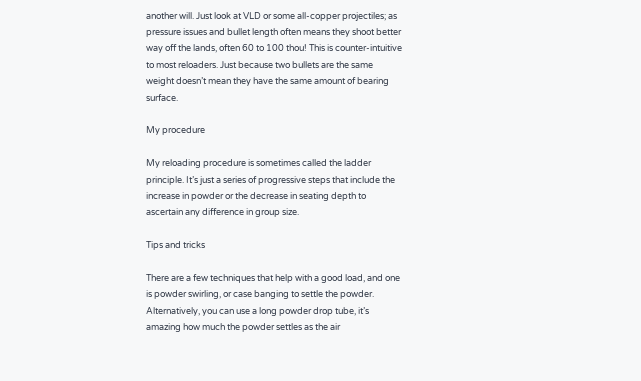another will. Just look at VLD or some all-copper projectiles; as pressure issues and bullet length often means they shoot better way off the lands, often 60 to 100 thou! This is counter-intuitive to most reloaders. Just because two bullets are the same weight doesn’t mean they have the same amount of bearing surface.

My procedure

My reloading procedure is sometimes called the ladder principle. It’s just a series of progressive steps that include the increase in powder or the decrease in seating depth to ascertain any difference in group size.

Tips and tricks

There are a few techniques that help with a good load, and one is powder swirling, or case banging to settle the powder. Alternatively, you can use a long powder drop tube, it’s amazing how much the powder settles as the air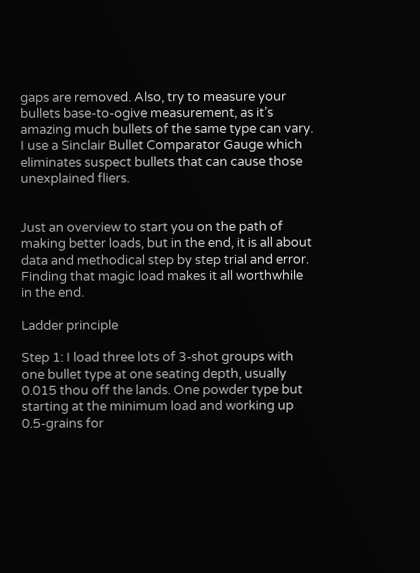gaps are removed. Also, try to measure your bullets base-to-ogive measurement, as it’s amazing much bullets of the same type can vary. I use a Sinclair Bullet Comparator Gauge which eliminates suspect bullets that can cause those unexplained fliers.


Just an overview to start you on the path of making better loads, but in the end, it is all about data and methodical step by step trial and error. Finding that magic load makes it all worthwhile in the end.

Ladder principle

Step 1: I load three lots of 3-shot groups with one bullet type at one seating depth, usually 0.015 thou off the lands. One powder type but starting at the minimum load and working up 0.5-grains for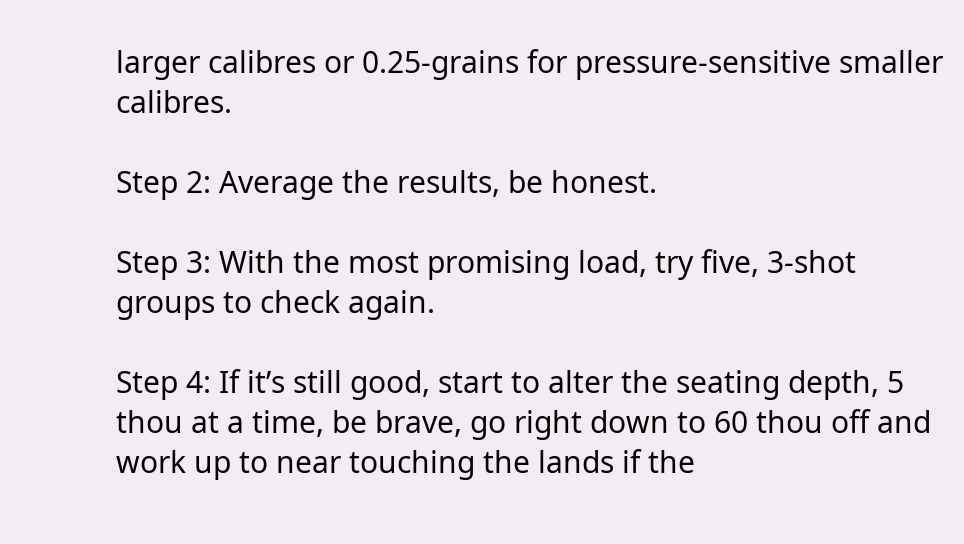larger calibres or 0.25-grains for pressure-sensitive smaller calibres.

Step 2: Average the results, be honest.

Step 3: With the most promising load, try five, 3-shot groups to check again.

Step 4: If it’s still good, start to alter the seating depth, 5 thou at a time, be brave, go right down to 60 thou off and work up to near touching the lands if the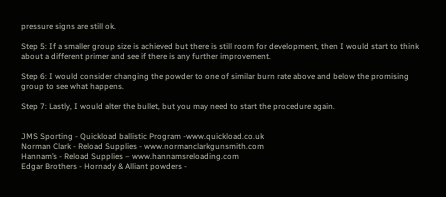pressure signs are still ok.

Step 5: If a smaller group size is achieved but there is still room for development, then I would start to think about a different primer and see if there is any further improvement.

Step 6: I would consider changing the powder to one of similar burn rate above and below the promising group to see what happens.

Step 7: Lastly, I would alter the bullet, but you may need to start the procedure again.


JMS Sporting - Quickload ballistic Program -www.quickload.co.uk
Norman Clark - Reload Supplies - www.normanclarkgunsmith.com
Hannam’s - Reload Supplies – www.hannamsreloading.com
Edgar Brothers - Hornady & Alliant powders -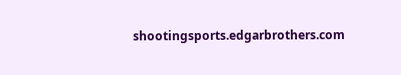shootingsports.edgarbrothers.com